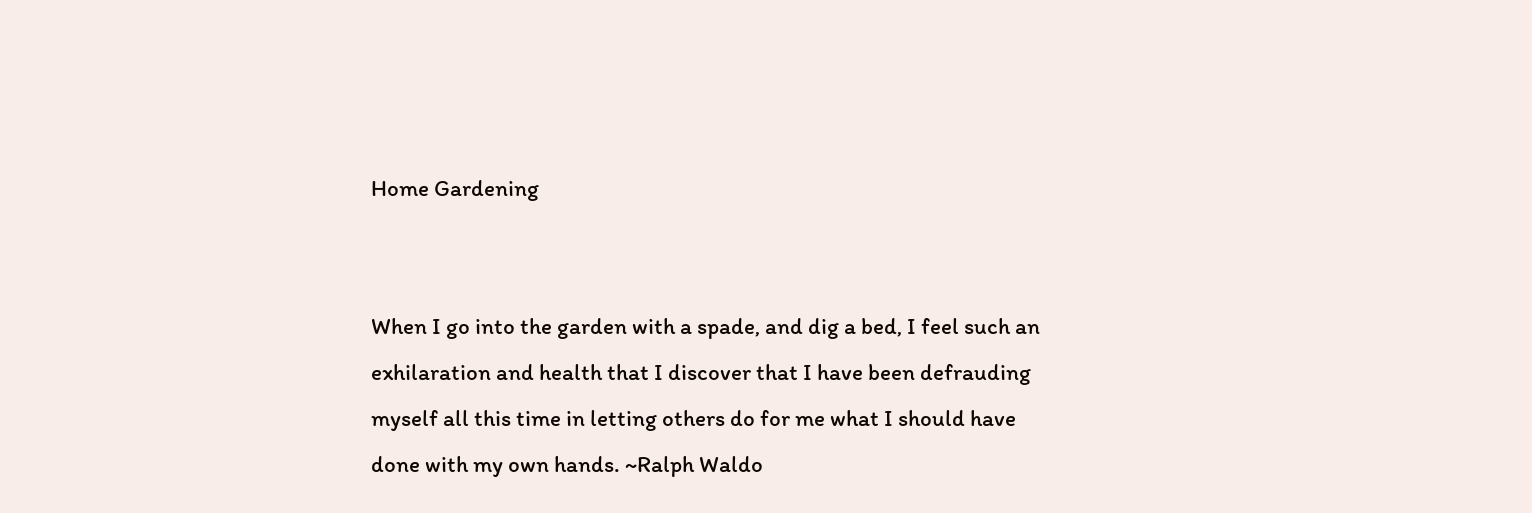Home Gardening


When I go into the garden with a spade, and dig a bed, I feel such an exhilaration and health that I discover that I have been defrauding myself all this time in letting others do for me what I should have done with my own hands. ~Ralph Waldo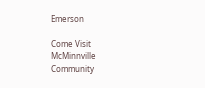Emerson

Come Visit McMinnville Community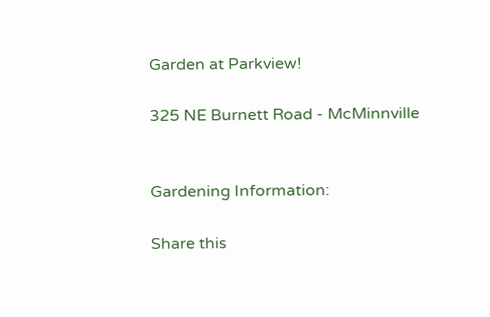Garden at Parkview!

325 NE Burnett Road - McMinnville


Gardening Information:

Share this